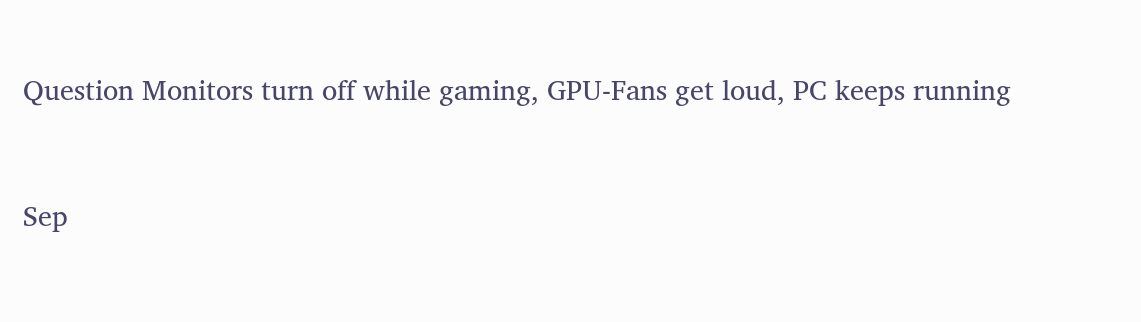Question Monitors turn off while gaming, GPU-Fans get loud, PC keeps running


Sep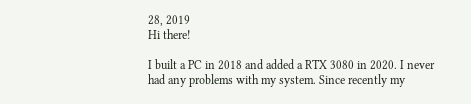28, 2019
Hi there!

I built a PC in 2018 and added a RTX 3080 in 2020. I never had any problems with my system. Since recently my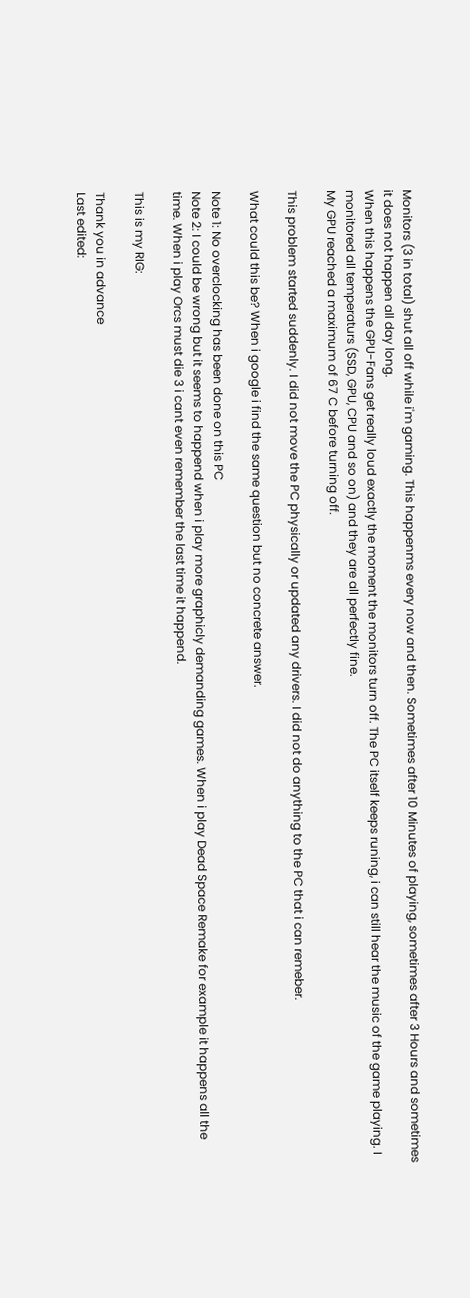Monitors (3 in total) shut all off while i'm gaming. This happenms every now and then. Sometimes after 10 Minutes of playing, sometimes after 3 Hours and sometimes it does not happen all day long.
When this happens the GPU-Fans get really loud exactly the moment the monitors turn off. The PC itself keeps runing, i can still hear the music of the game playing. I monitored all temperaturs (SSD, GPU, CPU and so on) and they are all perfectly fine.
My GPU reached a maximum of 67 C before turning off.

This problem started suddenly. I did not move the PC physically or updated any drivers. I did not do anything to the PC that i can remeber.

What could this be? When i google i find the same question but no concrete answer.

Note 1: No overclocking has been done on this PC
Note 2: I could be wrong but it seems to happend when i play more graphicly demanding games. When i play Dead Space Remake for example it happens all the time. When i play Orcs must die 3 i cant even remember the last time it happend.

This is my RIG:

Thank you in advance
Last edited: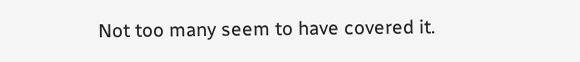Not too many seem to have covered it.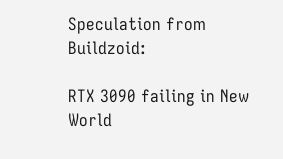Speculation from Buildzoid:

RTX 3090 failing in New World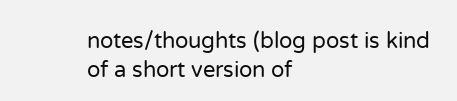notes/thoughts (blog post is kind of a short version of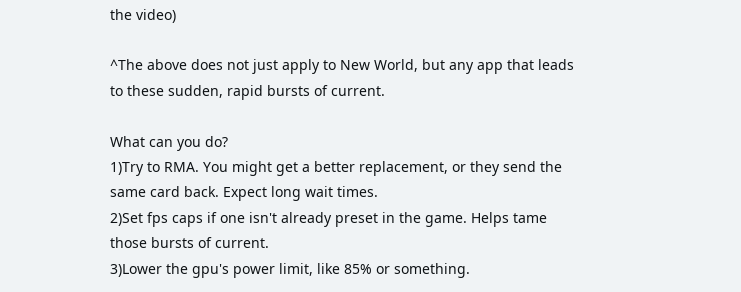the video)

^The above does not just apply to New World, but any app that leads to these sudden, rapid bursts of current.

What can you do?
1)Try to RMA. You might get a better replacement, or they send the same card back. Expect long wait times.
2)Set fps caps if one isn't already preset in the game. Helps tame those bursts of current.
3)Lower the gpu's power limit, like 85% or something.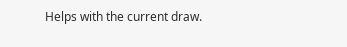Helps with the current draw.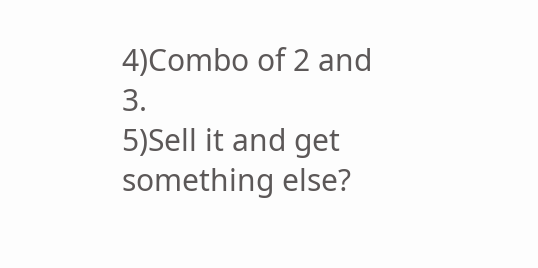4)Combo of 2 and 3.
5)Sell it and get something else?